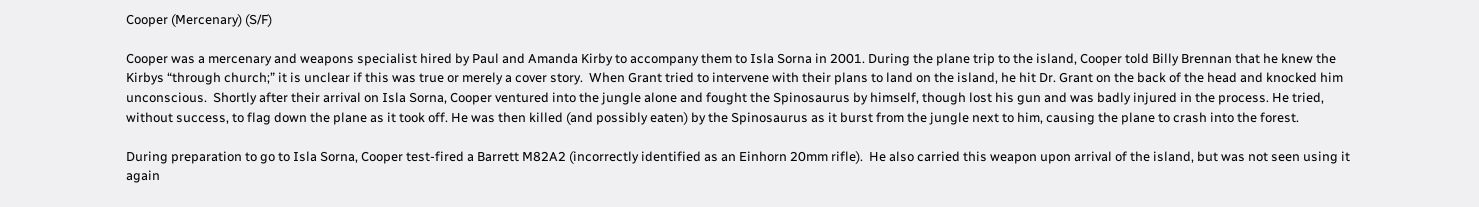Cooper (Mercenary) (S/F)

Cooper was a mercenary and weapons specialist hired by Paul and Amanda Kirby to accompany them to Isla Sorna in 2001. During the plane trip to the island, Cooper told Billy Brennan that he knew the Kirbys “through church;” it is unclear if this was true or merely a cover story.  When Grant tried to intervene with their plans to land on the island, he hit Dr. Grant on the back of the head and knocked him unconscious.  Shortly after their arrival on Isla Sorna, Cooper ventured into the jungle alone and fought the Spinosaurus by himself, though lost his gun and was badly injured in the process. He tried, without success, to flag down the plane as it took off. He was then killed (and possibly eaten) by the Spinosaurus as it burst from the jungle next to him, causing the plane to crash into the forest.

During preparation to go to Isla Sorna, Cooper test-fired a Barrett M82A2 (incorrectly identified as an Einhorn 20mm rifle).  He also carried this weapon upon arrival of the island, but was not seen using it again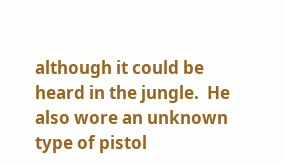although it could be heard in the jungle.  He also wore an unknown type of pistol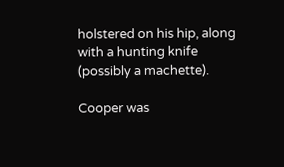holstered on his hip, along with a hunting knife (possibly a machette).

Cooper was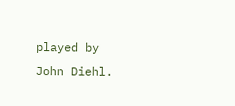played by John Diehl.